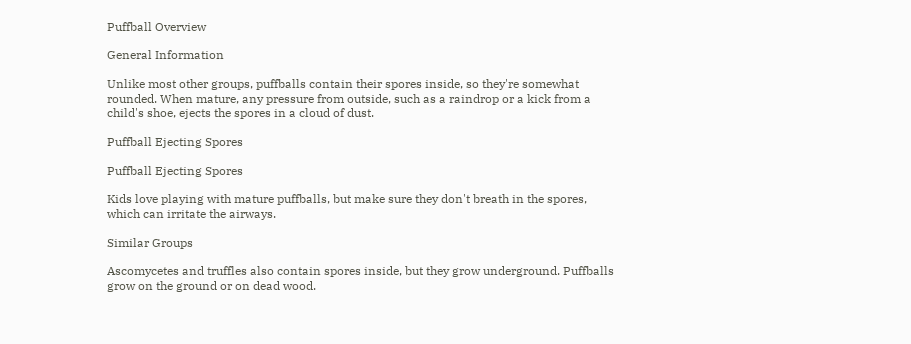Puffball Overview

General Information

Unlike most other groups, puffballs contain their spores inside, so they're somewhat rounded. When mature, any pressure from outside, such as a raindrop or a kick from a child's shoe, ejects the spores in a cloud of dust.

Puffball Ejecting Spores

Puffball Ejecting Spores

Kids love playing with mature puffballs, but make sure they don't breath in the spores, which can irritate the airways.

Similar Groups

Ascomycetes and truffles also contain spores inside, but they grow underground. Puffballs grow on the ground or on dead wood.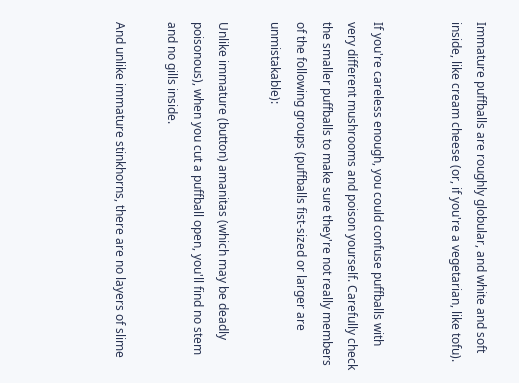Immature puffballs are roughly globular, and white and soft inside, like cream cheese (or, if you're a vegetarian, like tofu).


If you're careless enough, you could confuse puffballs with very different mushrooms and poison yourself. Carefully check the smaller puffballs to make sure they're not really members of the following groups (puffballs fist-sized or larger are unmistakable):

Unlike immature (button) amanitas (which may be deadly poisonous), when you cut a puffball open, you'll find no stem and no gills inside.

And unlike immature stinkhorns, there are no layers of slime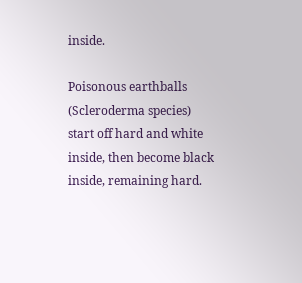inside.

Poisonous earthballs (Scleroderma species) start off hard and white inside, then become black inside, remaining hard.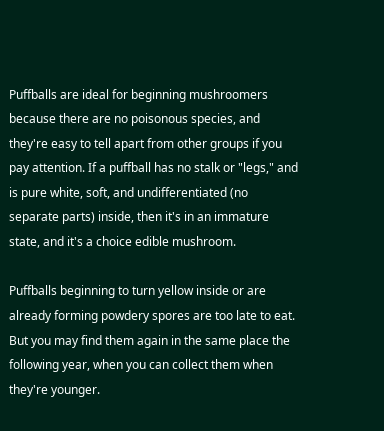Puffballs are ideal for beginning mushroomers because there are no poisonous species, and they're easy to tell apart from other groups if you pay attention. If a puffball has no stalk or "legs," and is pure white, soft, and undifferentiated (no separate parts) inside, then it's in an immature state, and it's a choice edible mushroom.

Puffballs beginning to turn yellow inside or are already forming powdery spores are too late to eat. But you may find them again in the same place the following year, when you can collect them when they're younger.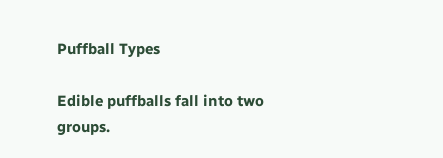Puffball Types

Edible puffballs fall into two groups.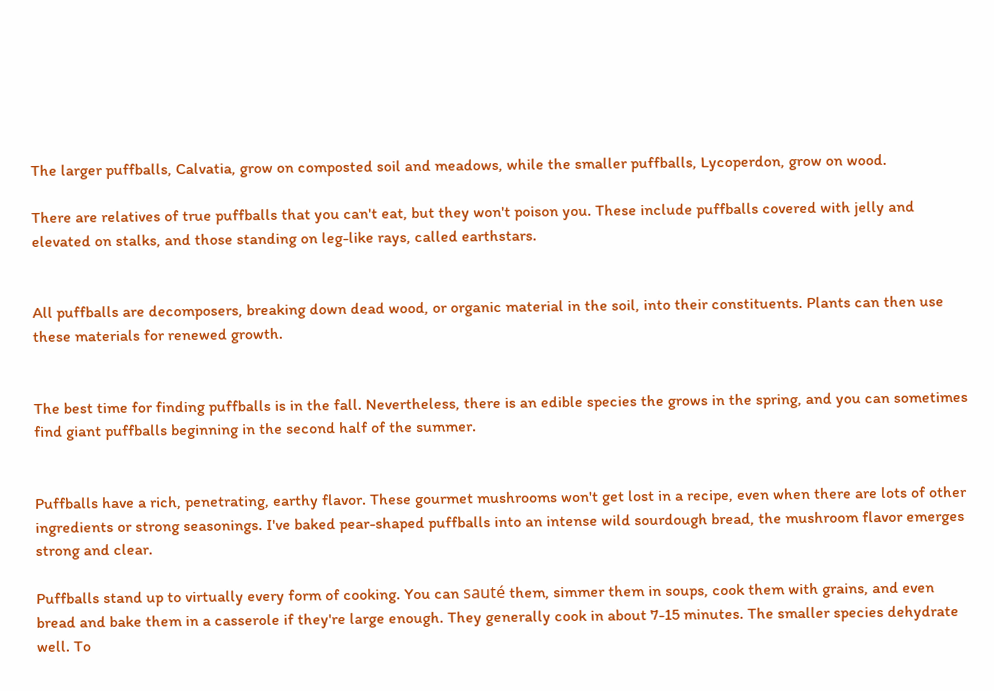The larger puffballs, Calvatia, grow on composted soil and meadows, while the smaller puffballs, Lycoperdon, grow on wood.

There are relatives of true puffballs that you can't eat, but they won't poison you. These include puffballs covered with jelly and elevated on stalks, and those standing on leg-like rays, called earthstars.


All puffballs are decomposers, breaking down dead wood, or organic material in the soil, into their constituents. Plants can then use these materials for renewed growth.


The best time for finding puffballs is in the fall. Nevertheless, there is an edible species the grows in the spring, and you can sometimes find giant puffballs beginning in the second half of the summer.


Puffballs have a rich, penetrating, earthy flavor. These gourmet mushrooms won't get lost in a recipe, even when there are lots of other ingredients or strong seasonings. I've baked pear-shaped puffballs into an intense wild sourdough bread, the mushroom flavor emerges strong and clear.

Puffballs stand up to virtually every form of cooking. You can sauté them, simmer them in soups, cook them with grains, and even bread and bake them in a casserole if they're large enough. They generally cook in about 7-15 minutes. The smaller species dehydrate well. To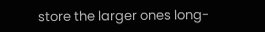store the larger ones long-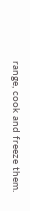range, cook and freeze them.